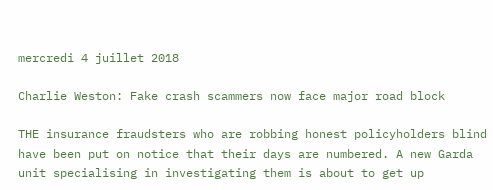mercredi 4 juillet 2018

Charlie Weston: Fake crash scammers now face major road block

THE insurance fraudsters who are robbing honest policyholders blind have been put on notice that their days are numbered. A new Garda unit specialising in investigating them is about to get up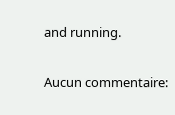and running.

Aucun commentaire: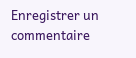Enregistrer un commentaire